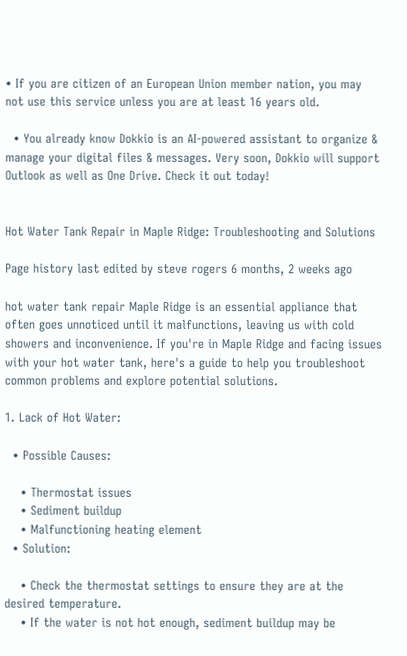• If you are citizen of an European Union member nation, you may not use this service unless you are at least 16 years old.

  • You already know Dokkio is an AI-powered assistant to organize & manage your digital files & messages. Very soon, Dokkio will support Outlook as well as One Drive. Check it out today!


Hot Water Tank Repair in Maple Ridge: Troubleshooting and Solutions

Page history last edited by steve rogers 6 months, 2 weeks ago

hot water tank repair Maple Ridge is an essential appliance that often goes unnoticed until it malfunctions, leaving us with cold showers and inconvenience. If you're in Maple Ridge and facing issues with your hot water tank, here's a guide to help you troubleshoot common problems and explore potential solutions.

1. Lack of Hot Water:

  • Possible Causes:

    • Thermostat issues
    • Sediment buildup
    • Malfunctioning heating element
  • Solution:

    • Check the thermostat settings to ensure they are at the desired temperature.
    • If the water is not hot enough, sediment buildup may be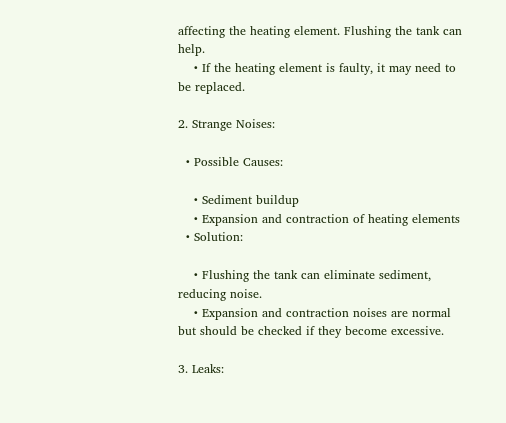affecting the heating element. Flushing the tank can help.
    • If the heating element is faulty, it may need to be replaced.

2. Strange Noises:

  • Possible Causes:

    • Sediment buildup
    • Expansion and contraction of heating elements
  • Solution:

    • Flushing the tank can eliminate sediment, reducing noise.
    • Expansion and contraction noises are normal but should be checked if they become excessive.

3. Leaks: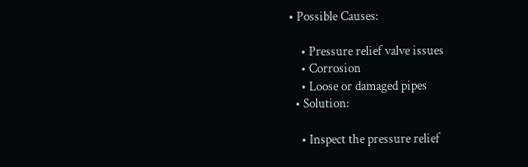• Possible Causes:

    • Pressure relief valve issues
    • Corrosion
    • Loose or damaged pipes
  • Solution:

    • Inspect the pressure relief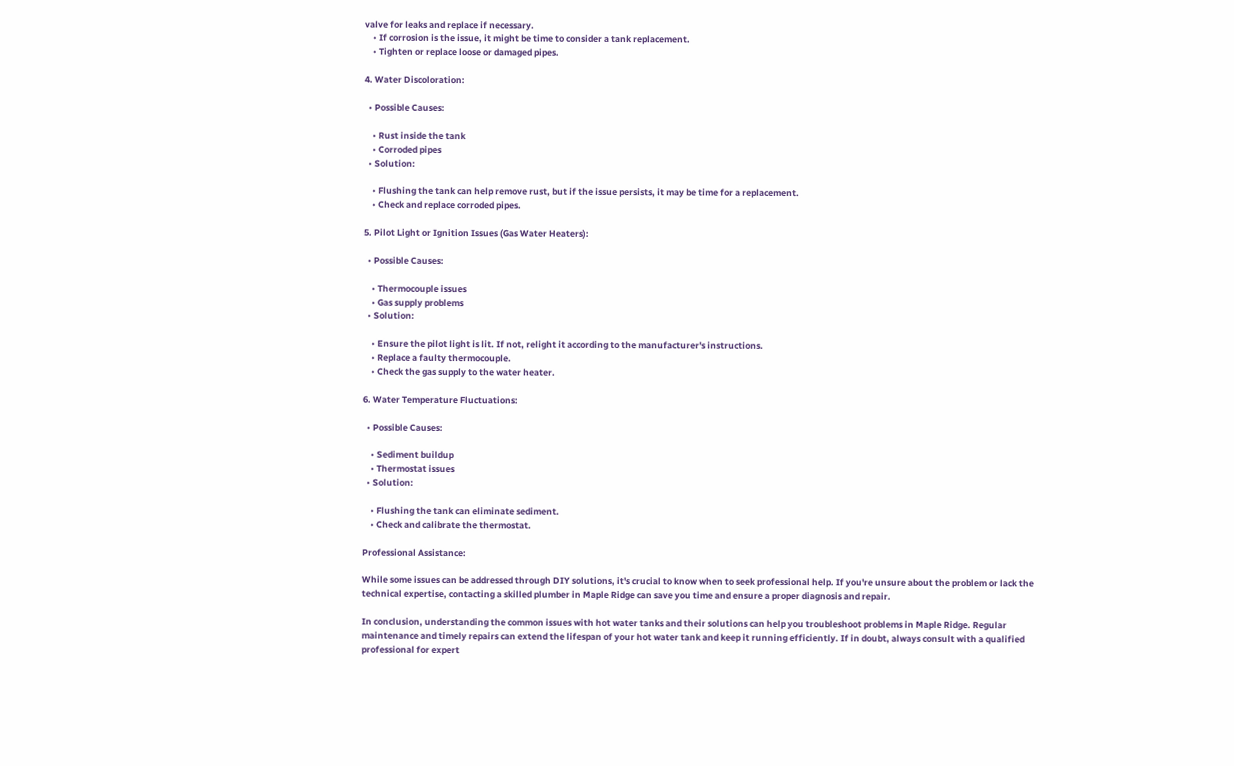valve for leaks and replace if necessary.
    • If corrosion is the issue, it might be time to consider a tank replacement.
    • Tighten or replace loose or damaged pipes.

4. Water Discoloration:

  • Possible Causes:

    • Rust inside the tank
    • Corroded pipes
  • Solution:

    • Flushing the tank can help remove rust, but if the issue persists, it may be time for a replacement.
    • Check and replace corroded pipes.

5. Pilot Light or Ignition Issues (Gas Water Heaters):

  • Possible Causes:

    • Thermocouple issues
    • Gas supply problems
  • Solution:

    • Ensure the pilot light is lit. If not, relight it according to the manufacturer's instructions.
    • Replace a faulty thermocouple.
    • Check the gas supply to the water heater.

6. Water Temperature Fluctuations:

  • Possible Causes:

    • Sediment buildup
    • Thermostat issues
  • Solution:

    • Flushing the tank can eliminate sediment.
    • Check and calibrate the thermostat.

Professional Assistance:

While some issues can be addressed through DIY solutions, it's crucial to know when to seek professional help. If you're unsure about the problem or lack the technical expertise, contacting a skilled plumber in Maple Ridge can save you time and ensure a proper diagnosis and repair.

In conclusion, understanding the common issues with hot water tanks and their solutions can help you troubleshoot problems in Maple Ridge. Regular maintenance and timely repairs can extend the lifespan of your hot water tank and keep it running efficiently. If in doubt, always consult with a qualified professional for expert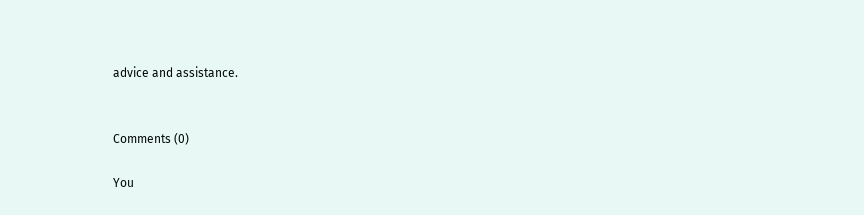advice and assistance.


Comments (0)

You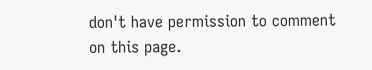don't have permission to comment on this page.